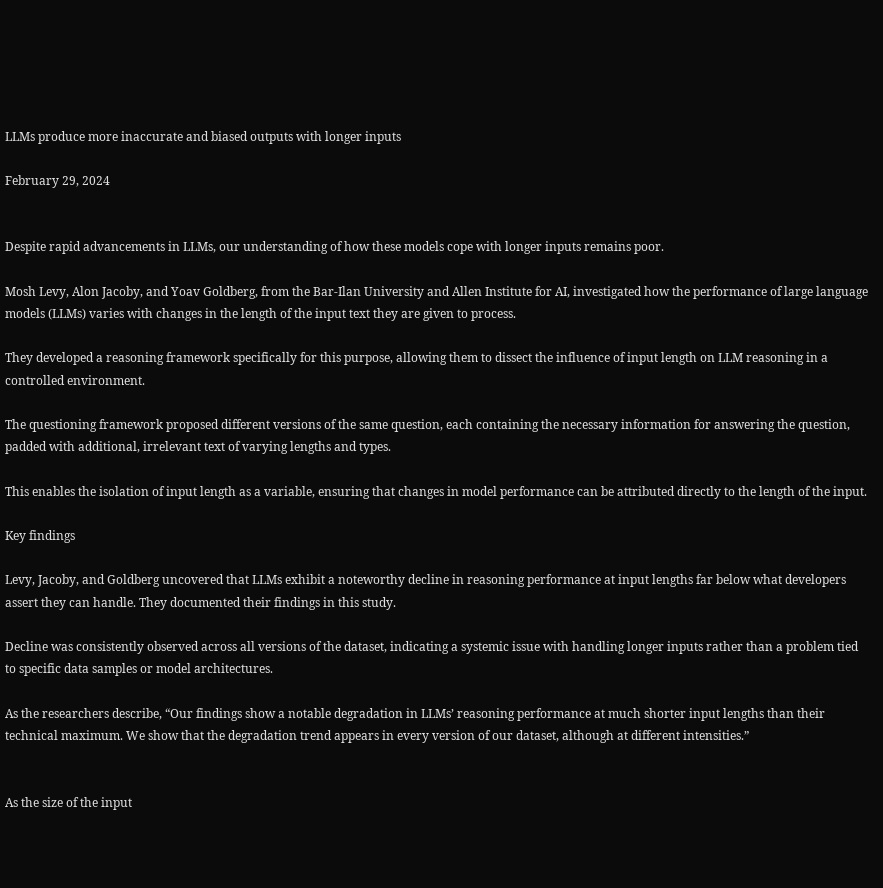LLMs produce more inaccurate and biased outputs with longer inputs

February 29, 2024


Despite rapid advancements in LLMs, our understanding of how these models cope with longer inputs remains poor.

Mosh Levy, Alon Jacoby, and Yoav Goldberg, from the Bar-Ilan University and Allen Institute for AI, investigated how the performance of large language models (LLMs) varies with changes in the length of the input text they are given to process.

They developed a reasoning framework specifically for this purpose, allowing them to dissect the influence of input length on LLM reasoning in a controlled environment.

The questioning framework proposed different versions of the same question, each containing the necessary information for answering the question, padded with additional, irrelevant text of varying lengths and types.

This enables the isolation of input length as a variable, ensuring that changes in model performance can be attributed directly to the length of the input.

Key findings

Levy, Jacoby, and Goldberg uncovered that LLMs exhibit a noteworthy decline in reasoning performance at input lengths far below what developers assert they can handle. They documented their findings in this study.

Decline was consistently observed across all versions of the dataset, indicating a systemic issue with handling longer inputs rather than a problem tied to specific data samples or model architectures.

As the researchers describe, “Our findings show a notable degradation in LLMs’ reasoning performance at much shorter input lengths than their technical maximum. We show that the degradation trend appears in every version of our dataset, although at different intensities.”


As the size of the input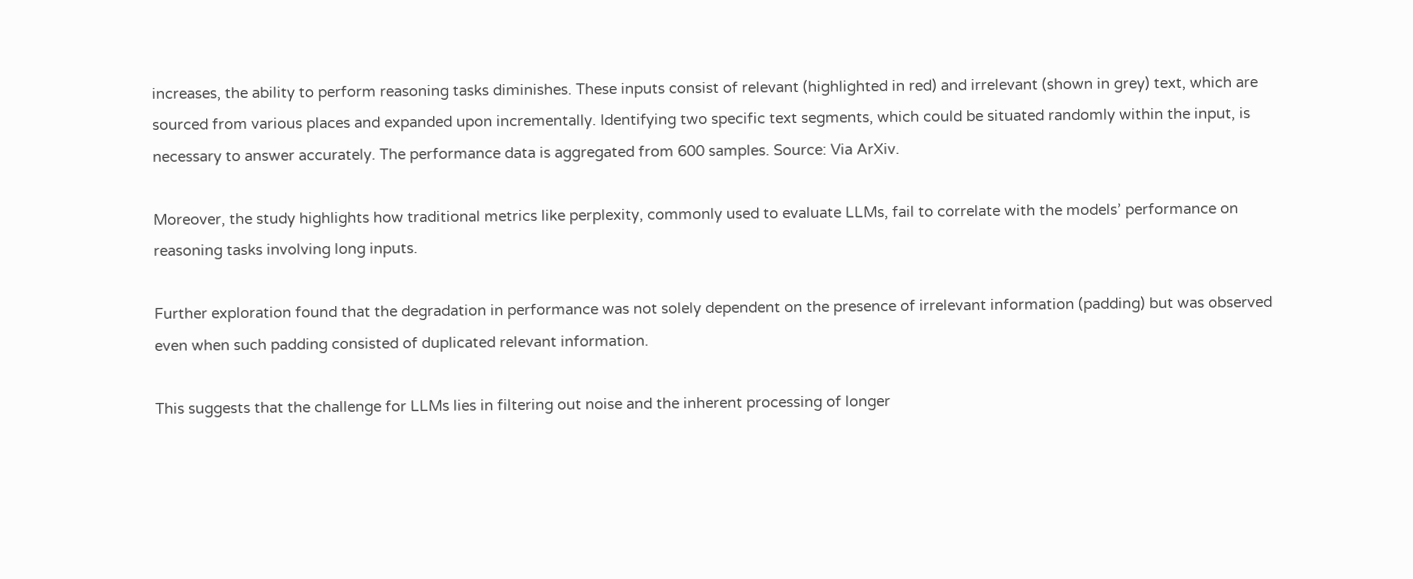increases, the ability to perform reasoning tasks diminishes. These inputs consist of relevant (highlighted in red) and irrelevant (shown in grey) text, which are sourced from various places and expanded upon incrementally. Identifying two specific text segments, which could be situated randomly within the input, is necessary to answer accurately. The performance data is aggregated from 600 samples. Source: Via ArXiv.

Moreover, the study highlights how traditional metrics like perplexity, commonly used to evaluate LLMs, fail to correlate with the models’ performance on reasoning tasks involving long inputs.

Further exploration found that the degradation in performance was not solely dependent on the presence of irrelevant information (padding) but was observed even when such padding consisted of duplicated relevant information.

This suggests that the challenge for LLMs lies in filtering out noise and the inherent processing of longer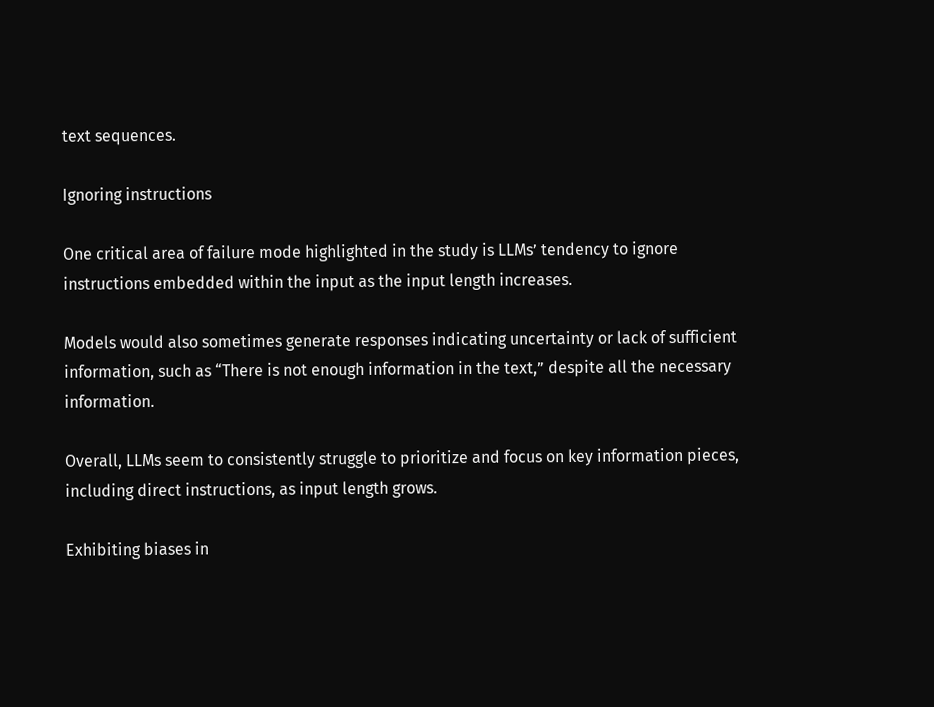text sequences.

Ignoring instructions

One critical area of failure mode highlighted in the study is LLMs’ tendency to ignore instructions embedded within the input as the input length increases.

Models would also sometimes generate responses indicating uncertainty or lack of sufficient information, such as “There is not enough information in the text,” despite all the necessary information.

Overall, LLMs seem to consistently struggle to prioritize and focus on key information pieces, including direct instructions, as input length grows.

Exhibiting biases in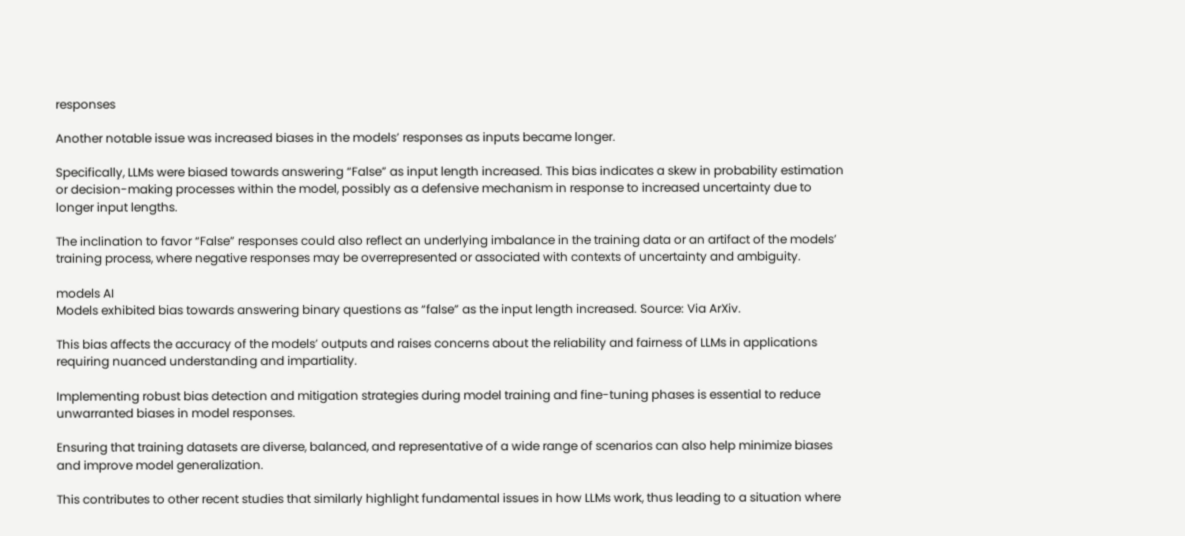responses

Another notable issue was increased biases in the models’ responses as inputs became longer.

Specifically, LLMs were biased towards answering “False” as input length increased. This bias indicates a skew in probability estimation or decision-making processes within the model, possibly as a defensive mechanism in response to increased uncertainty due to longer input lengths.

The inclination to favor “False” responses could also reflect an underlying imbalance in the training data or an artifact of the models’ training process, where negative responses may be overrepresented or associated with contexts of uncertainty and ambiguity.

models AI
Models exhibited bias towards answering binary questions as “false” as the input length increased. Source: Via ArXiv.

This bias affects the accuracy of the models’ outputs and raises concerns about the reliability and fairness of LLMs in applications requiring nuanced understanding and impartiality.

Implementing robust bias detection and mitigation strategies during model training and fine-tuning phases is essential to reduce unwarranted biases in model responses.

Ensuring that training datasets are diverse, balanced, and representative of a wide range of scenarios can also help minimize biases and improve model generalization.

This contributes to other recent studies that similarly highlight fundamental issues in how LLMs work, thus leading to a situation where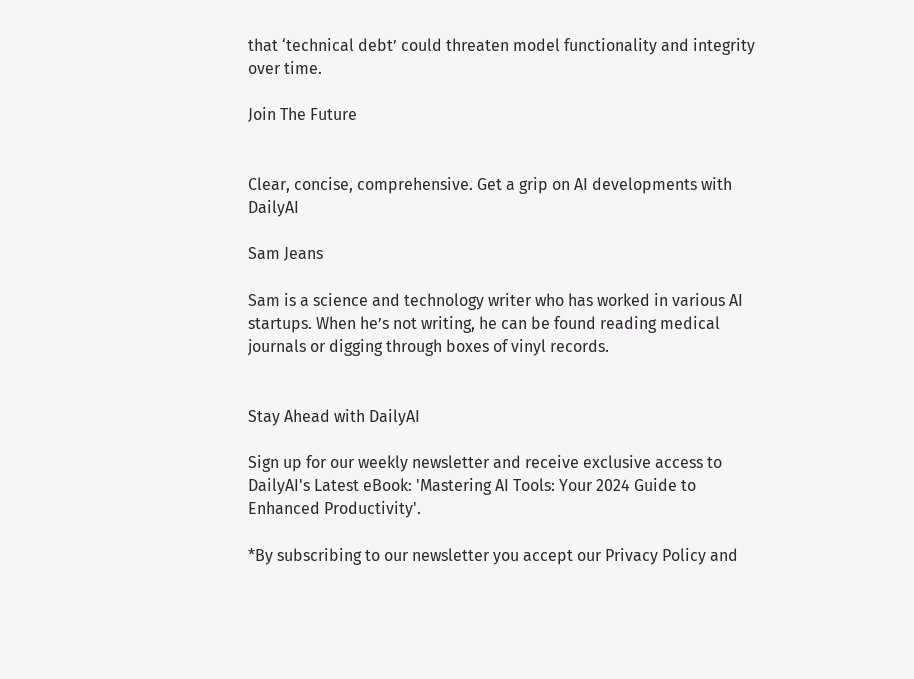that ‘technical debt’ could threaten model functionality and integrity over time.

Join The Future


Clear, concise, comprehensive. Get a grip on AI developments with DailyAI

Sam Jeans

Sam is a science and technology writer who has worked in various AI startups. When he’s not writing, he can be found reading medical journals or digging through boxes of vinyl records.


Stay Ahead with DailyAI

Sign up for our weekly newsletter and receive exclusive access to DailyAI's Latest eBook: 'Mastering AI Tools: Your 2024 Guide to Enhanced Productivity'.

*By subscribing to our newsletter you accept our Privacy Policy and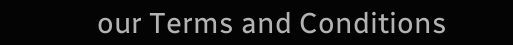our Terms and Conditions